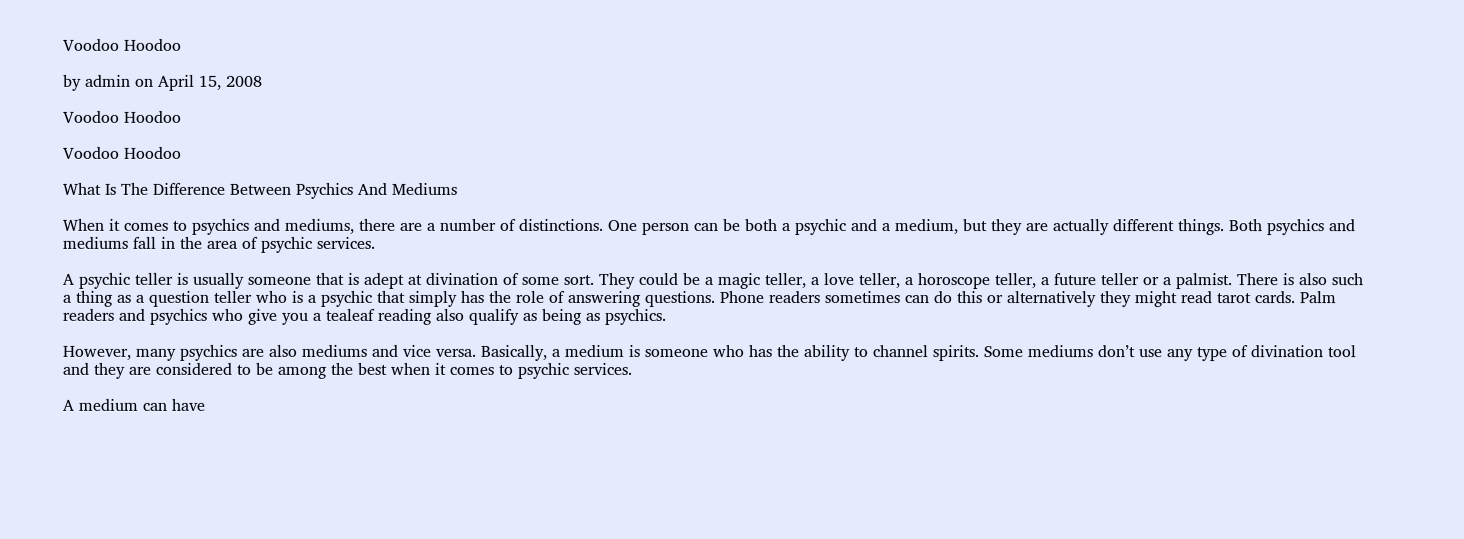Voodoo Hoodoo

by admin on April 15, 2008

Voodoo Hoodoo

Voodoo Hoodoo

What Is The Difference Between Psychics And Mediums

When it comes to psychics and mediums, there are a number of distinctions. One person can be both a psychic and a medium, but they are actually different things. Both psychics and mediums fall in the area of psychic services.

A psychic teller is usually someone that is adept at divination of some sort. They could be a magic teller, a love teller, a horoscope teller, a future teller or a palmist. There is also such a thing as a question teller who is a psychic that simply has the role of answering questions. Phone readers sometimes can do this or alternatively they might read tarot cards. Palm readers and psychics who give you a tealeaf reading also qualify as being as psychics.

However, many psychics are also mediums and vice versa. Basically, a medium is someone who has the ability to channel spirits. Some mediums don’t use any type of divination tool and they are considered to be among the best when it comes to psychic services.

A medium can have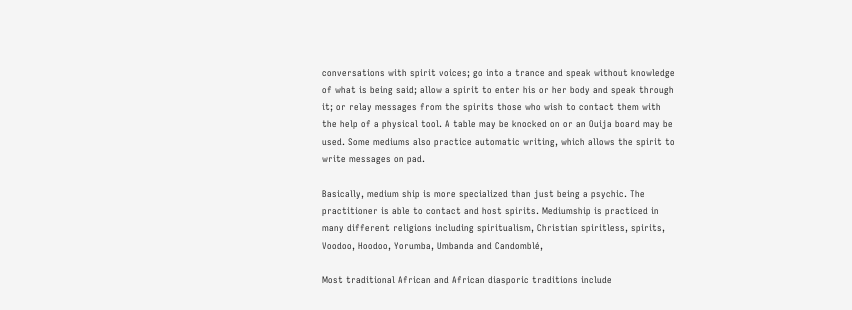conversations with spirit voices; go into a trance and speak without knowledge of what is being said; allow a spirit to enter his or her body and speak through it; or relay messages from the spirits those who wish to contact them with the help of a physical tool. A table may be knocked on or an Ouija board may be used. Some mediums also practice automatic writing, which allows the spirit to write messages on pad.

Basically, medium ship is more specialized than just being a psychic. The practitioner is able to contact and host spirits. Mediumship is practiced in many different religions including spiritualism, Christian spiritless, spirits, Voodoo, Hoodoo, Yorumba, Umbanda and Candomblé,

Most traditional African and African diasporic traditions include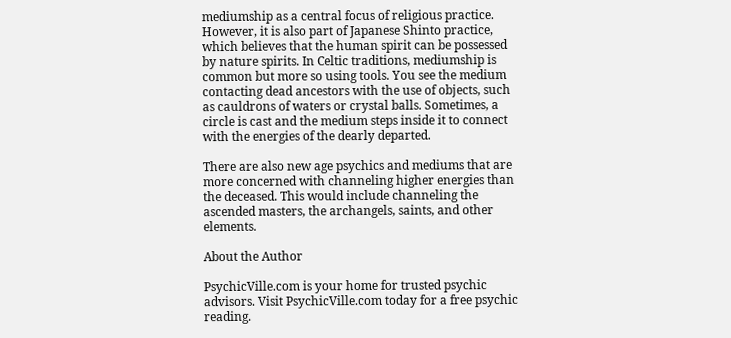mediumship as a central focus of religious practice. However, it is also part of Japanese Shinto practice, which believes that the human spirit can be possessed by nature spirits. In Celtic traditions, mediumship is common but more so using tools. You see the medium contacting dead ancestors with the use of objects, such as cauldrons of waters or crystal balls. Sometimes, a circle is cast and the medium steps inside it to connect with the energies of the dearly departed.

There are also new age psychics and mediums that are more concerned with channeling higher energies than the deceased. This would include channeling the ascended masters, the archangels, saints, and other elements.

About the Author

PsychicVille.com is your home for trusted psychic advisors. Visit PsychicVille.com today for a free psychic reading.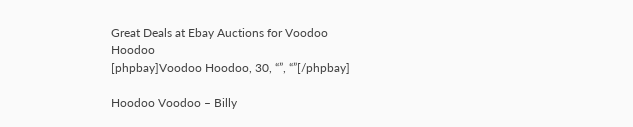Great Deals at Ebay Auctions for Voodoo Hoodoo
[phpbay]Voodoo Hoodoo, 30, “”, “”[/phpbay]

Hoodoo Voodoo – Billy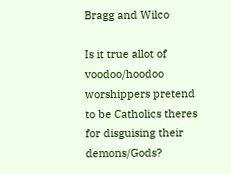Bragg and Wilco

Is it true allot of voodoo/hoodoo worshippers pretend to be Catholics theres for disguising their demons/Gods?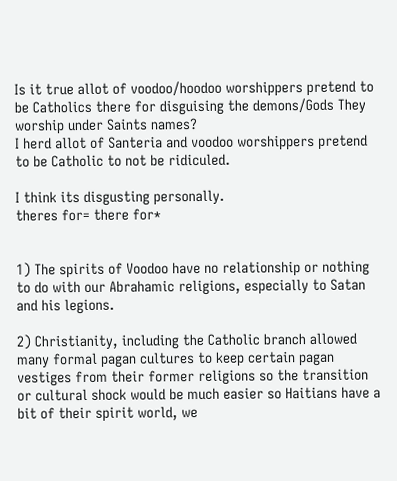Is it true allot of voodoo/hoodoo worshippers pretend to be Catholics there for disguising the demons/Gods They worship under Saints names?
I herd allot of Santeria and voodoo worshippers pretend to be Catholic to not be ridiculed.

I think its disgusting personally.
theres for= there for*


1) The spirits of Voodoo have no relationship or nothing to do with our Abrahamic religions, especially to Satan and his legions.

2) Christianity, including the Catholic branch allowed many formal pagan cultures to keep certain pagan vestiges from their former religions so the transition or cultural shock would be much easier so Haitians have a bit of their spirit world, we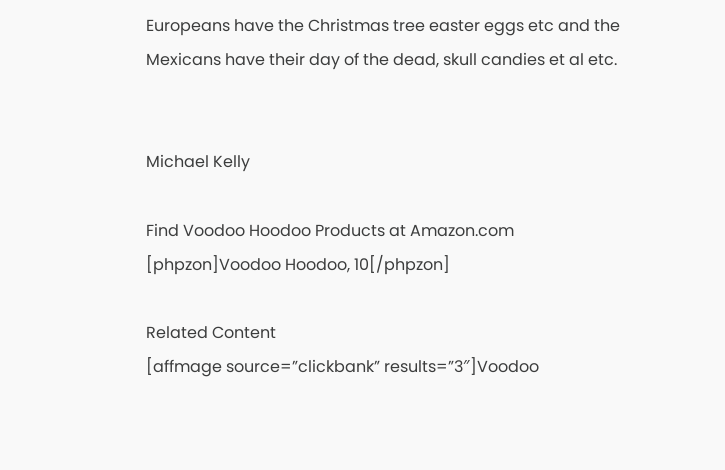Europeans have the Christmas tree easter eggs etc and the Mexicans have their day of the dead, skull candies et al etc.


Michael Kelly

Find Voodoo Hoodoo Products at Amazon.com
[phpzon]Voodoo Hoodoo, 10[/phpzon]

Related Content
[affmage source=”clickbank” results=”3″]Voodoo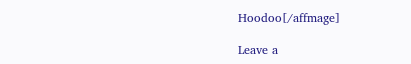Hoodoo[/affmage]

Leave a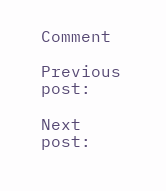Comment

Previous post:

Next post: